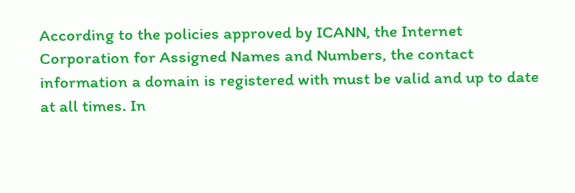According to the policies approved by ICANN, the Internet Corporation for Assigned Names and Numbers, the contact information a domain is registered with must be valid and up to date at all times. In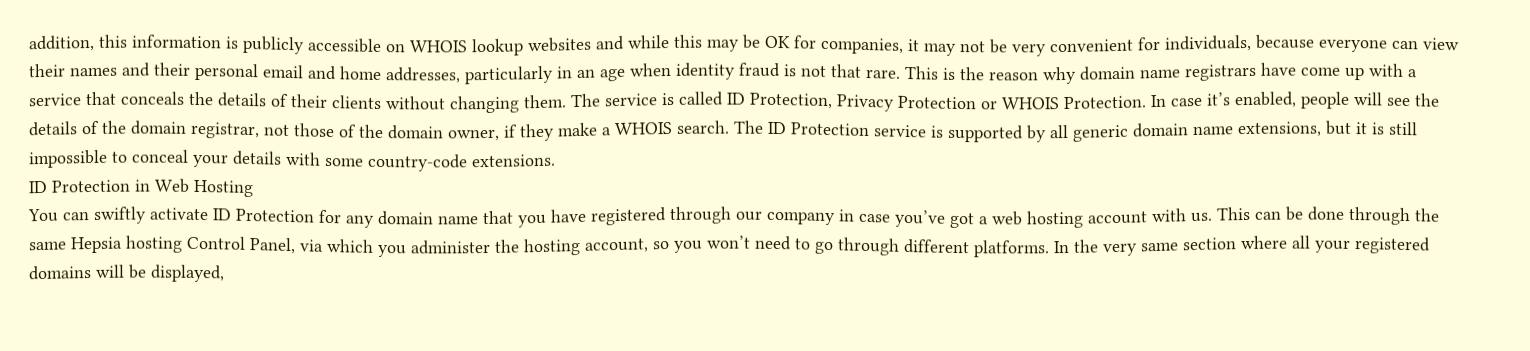addition, this information is publicly accessible on WHOIS lookup websites and while this may be OK for companies, it may not be very convenient for individuals, because everyone can view their names and their personal email and home addresses, particularly in an age when identity fraud is not that rare. This is the reason why domain name registrars have come up with a service that conceals the details of their clients without changing them. The service is called ID Protection, Privacy Protection or WHOIS Protection. In case it’s enabled, people will see the details of the domain registrar, not those of the domain owner, if they make a WHOIS search. The ID Protection service is supported by all generic domain name extensions, but it is still impossible to conceal your details with some country-code extensions.
ID Protection in Web Hosting
You can swiftly activate ID Protection for any domain name that you have registered through our company in case you’ve got a web hosting account with us. This can be done through the same Hepsia hosting Control Panel, via which you administer the hosting account, so you won’t need to go through different platforms. In the very same section where all your registered domains will be displayed,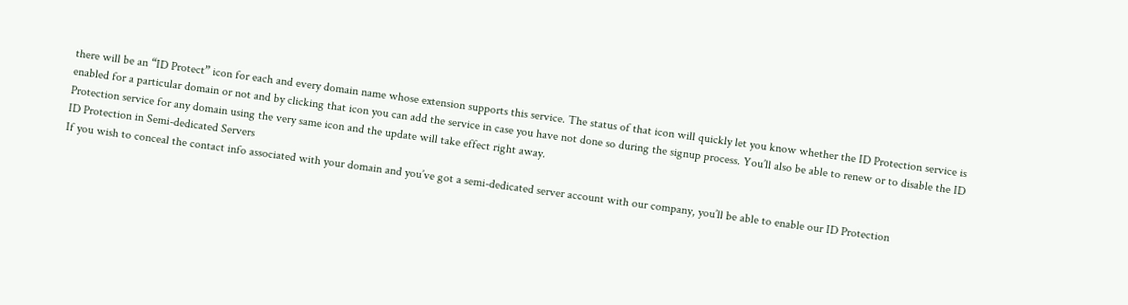there will be an “ID Protect” icon for each and every domain name whose extension supports this service. The status of that icon will quickly let you know whether the ID Protection service is enabled for a particular domain or not and by clicking that icon you can add the service in case you have not done so during the signup process. You’ll also be able to renew or to disable the ID Protection service for any domain using the very same icon and the update will take effect right away.
ID Protection in Semi-dedicated Servers
If you wish to conceal the contact info associated with your domain and you’ve got a semi-dedicated server account with our company, you’ll be able to enable our ID Protection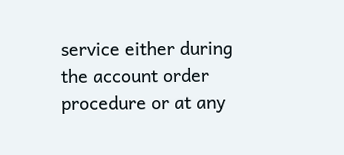service either during the account order procedure or at any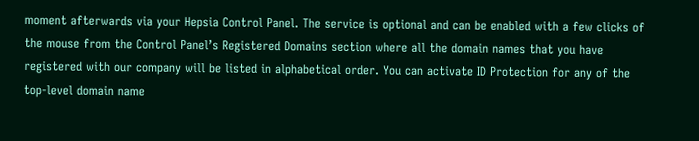moment afterwards via your Hepsia Control Panel. The service is optional and can be enabled with a few clicks of the mouse from the Control Panel’s Registered Domains section where all the domain names that you have registered with our company will be listed in alphabetical order. You can activate ID Protection for any of the top-level domain name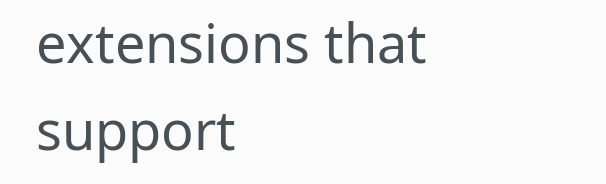extensions that support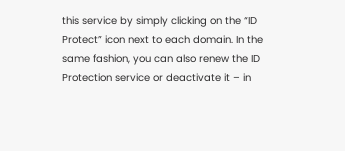this service by simply clicking on the “ID Protect” icon next to each domain. In the same fashion, you can also renew the ID Protection service or deactivate it – in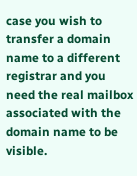case you wish to transfer a domain name to a different registrar and you need the real mailbox associated with the domain name to be visible.